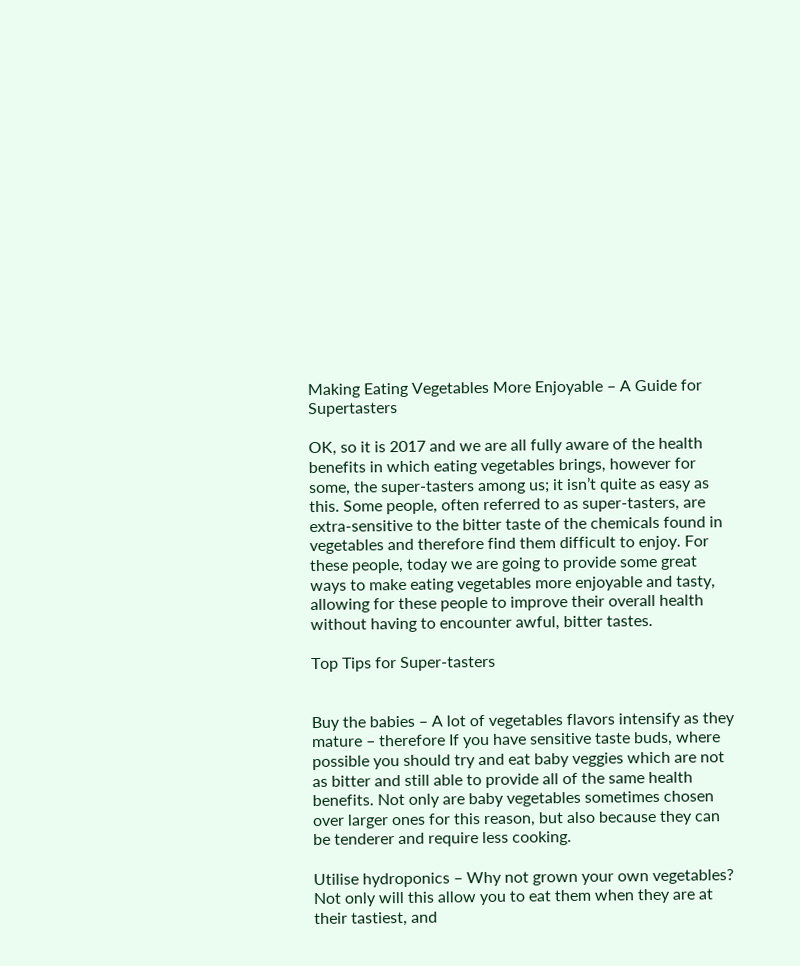Making Eating Vegetables More Enjoyable – A Guide for Supertasters

OK, so it is 2017 and we are all fully aware of the health benefits in which eating vegetables brings, however for some, the super-tasters among us; it isn’t quite as easy as this. Some people, often referred to as super-tasters, are extra-sensitive to the bitter taste of the chemicals found in vegetables and therefore find them difficult to enjoy. For these people, today we are going to provide some great ways to make eating vegetables more enjoyable and tasty, allowing for these people to improve their overall health without having to encounter awful, bitter tastes.

Top Tips for Super-tasters


Buy the babies – A lot of vegetables flavors intensify as they mature – therefore If you have sensitive taste buds, where possible you should try and eat baby veggies which are not as bitter and still able to provide all of the same health benefits. Not only are baby vegetables sometimes chosen over larger ones for this reason, but also because they can be tenderer and require less cooking.

Utilise hydroponics – Why not grown your own vegetables? Not only will this allow you to eat them when they are at their tastiest, and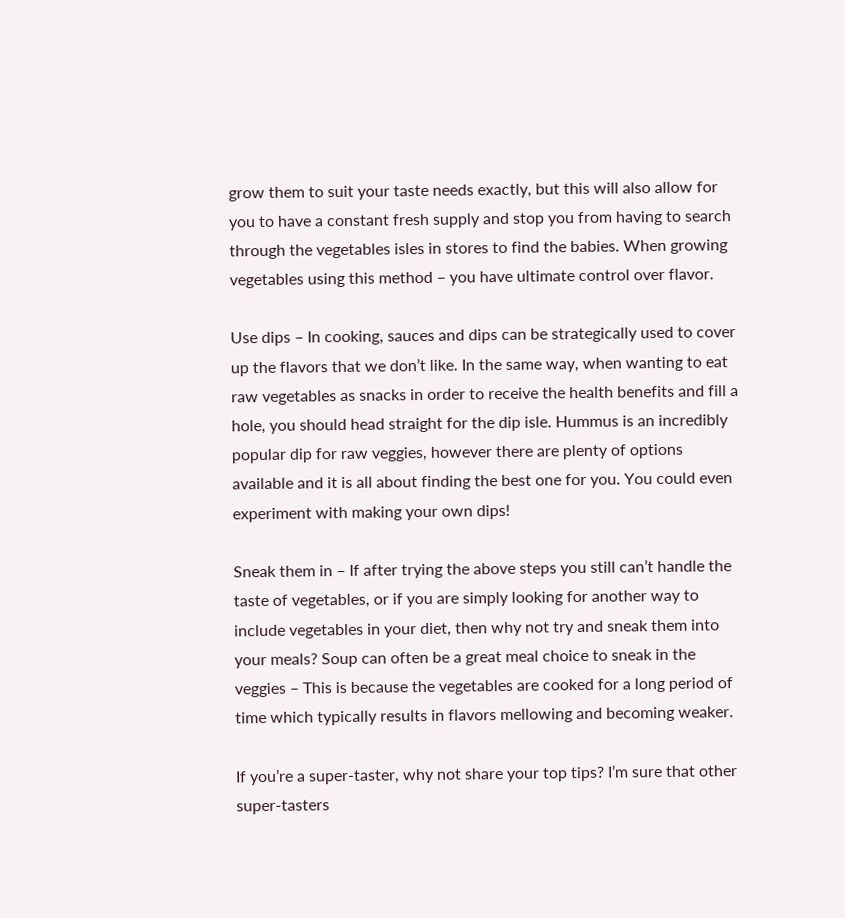grow them to suit your taste needs exactly, but this will also allow for you to have a constant fresh supply and stop you from having to search through the vegetables isles in stores to find the babies. When growing vegetables using this method – you have ultimate control over flavor.

Use dips – In cooking, sauces and dips can be strategically used to cover up the flavors that we don’t like. In the same way, when wanting to eat raw vegetables as snacks in order to receive the health benefits and fill a hole, you should head straight for the dip isle. Hummus is an incredibly popular dip for raw veggies, however there are plenty of options available and it is all about finding the best one for you. You could even experiment with making your own dips!

Sneak them in – If after trying the above steps you still can’t handle the taste of vegetables, or if you are simply looking for another way to include vegetables in your diet, then why not try and sneak them into your meals? Soup can often be a great meal choice to sneak in the veggies – This is because the vegetables are cooked for a long period of time which typically results in flavors mellowing and becoming weaker.

If you’re a super-taster, why not share your top tips? I’m sure that other super-tasters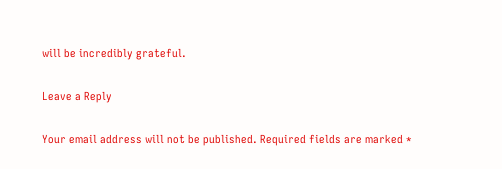will be incredibly grateful.

Leave a Reply

Your email address will not be published. Required fields are marked *